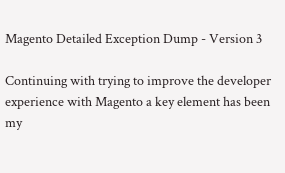Magento Detailed Exception Dump - Version 3

Continuing with trying to improve the developer experience with Magento a key element has been my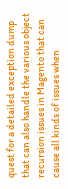quest for a detailed exception dump that can also handle the various object recursion issues in Magento that can cause all kinds of issues when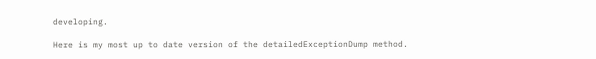developing.

Here is my most up to date version of the detailedExceptionDump method.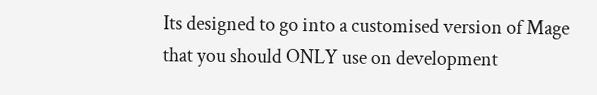Its designed to go into a customised version of Mage that you should ONLY use on development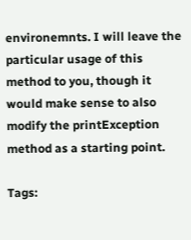environemnts. I will leave the particular usage of this method to you, though it would make sense to also modify the printException method as a starting point.

Tags: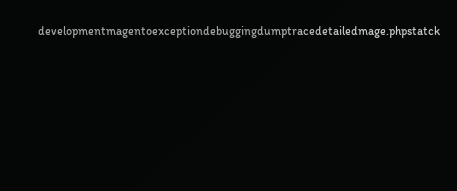developmentmagentoexceptiondebuggingdumptracedetailedmage.phpstatck